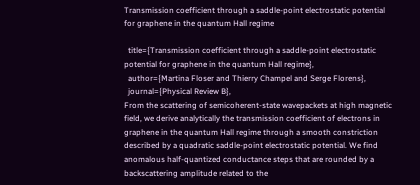Transmission coefficient through a saddle-point electrostatic potential for graphene in the quantum Hall regime

  title={Transmission coefficient through a saddle-point electrostatic potential for graphene in the quantum Hall regime},
  author={Martina Floser and Thierry Champel and Serge Florens},
  journal={Physical Review B},
From the scattering of semicoherent-state wavepackets at high magnetic field, we derive analytically the transmission coefficient of electrons in graphene in the quantum Hall regime through a smooth constriction described by a quadratic saddle-point electrostatic potential. We find anomalous half-quantized conductance steps that are rounded by a backscattering amplitude related to the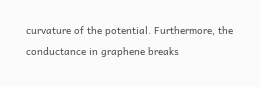curvature of the potential. Furthermore, the conductance in graphene breaks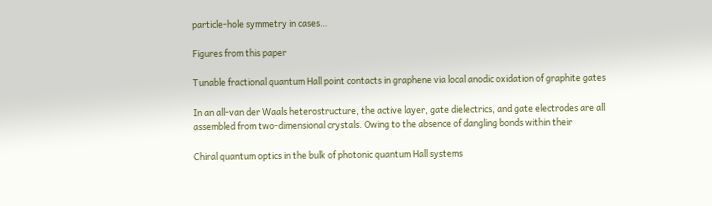particle-hole symmetry in cases…

Figures from this paper

Tunable fractional quantum Hall point contacts in graphene via local anodic oxidation of graphite gates

In an all-van der Waals heterostructure, the active layer, gate dielectrics, and gate electrodes are all assembled from two-dimensional crystals. Owing to the absence of dangling bonds within their

Chiral quantum optics in the bulk of photonic quantum Hall systems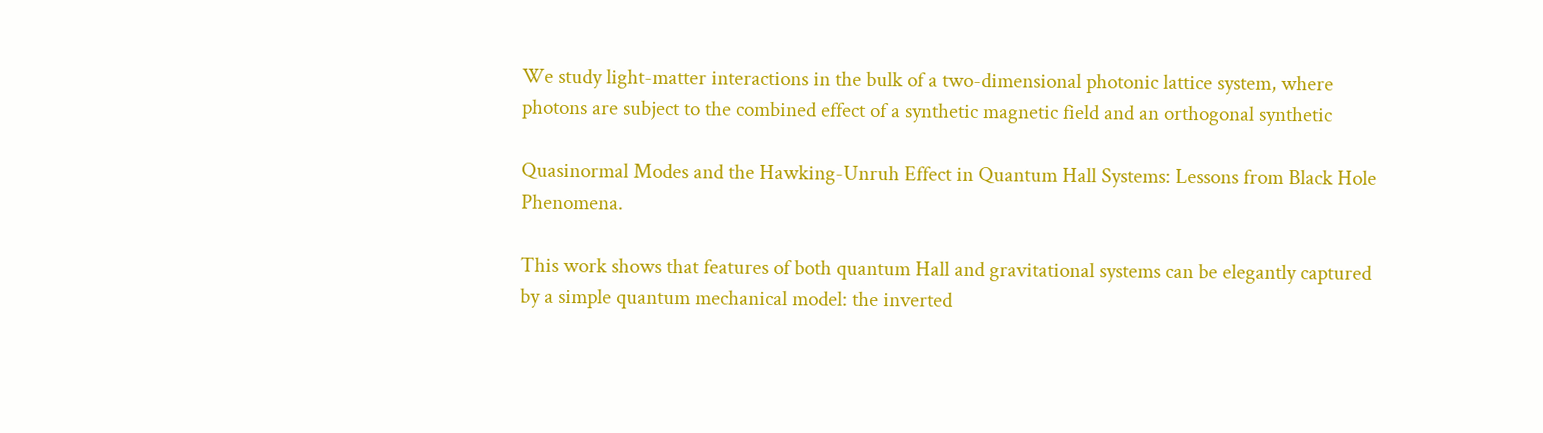We study light-matter interactions in the bulk of a two-dimensional photonic lattice system, where photons are subject to the combined effect of a synthetic magnetic field and an orthogonal synthetic

Quasinormal Modes and the Hawking-Unruh Effect in Quantum Hall Systems: Lessons from Black Hole Phenomena.

This work shows that features of both quantum Hall and gravitational systems can be elegantly captured by a simple quantum mechanical model: the inverted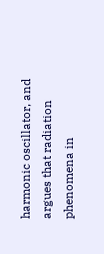harmonic oscillator, and argues that radiation phenomena in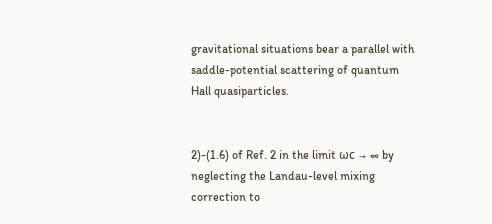gravitational situations bear a parallel with saddle-potential scattering of quantum Hall quasiparticles.


2)-(1.6) of Ref. 2 in the limit ωc → ∞ by neglecting the Landau-level mixing correction to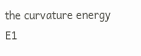the curvature energy E1